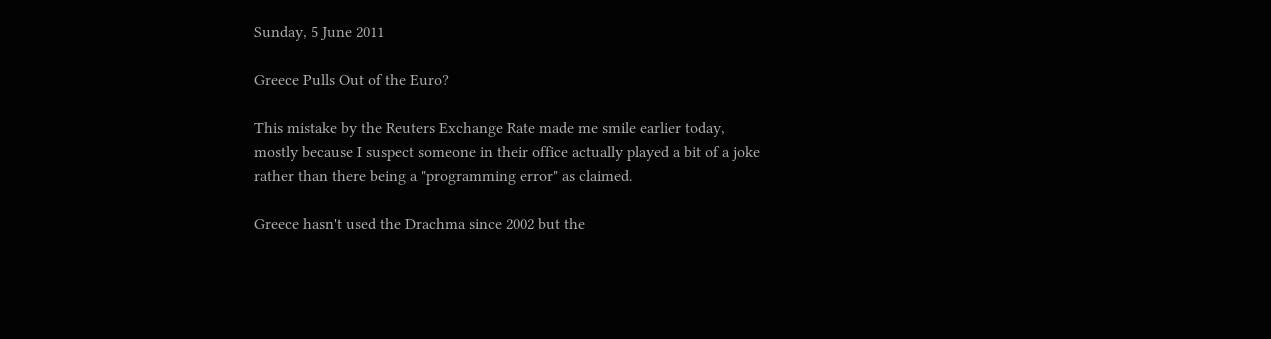Sunday, 5 June 2011

Greece Pulls Out of the Euro?

This mistake by the Reuters Exchange Rate made me smile earlier today, mostly because I suspect someone in their office actually played a bit of a joke rather than there being a "programming error" as claimed.

Greece hasn't used the Drachma since 2002 but the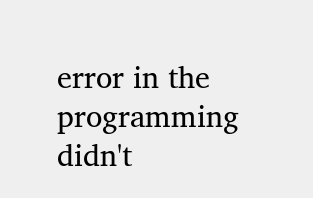error in the programming didn't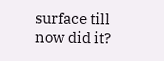surface till now did it?